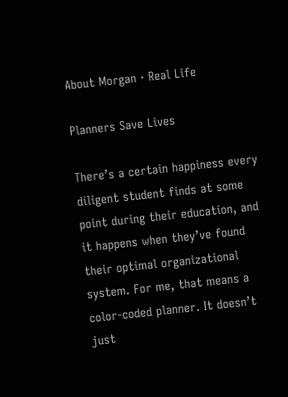About Morgan · Real Life

Planners Save Lives

There’s a certain happiness every diligent student finds at some point during their education, and it happens when they’ve found their optimal organizational system. For me, that means a color-coded planner. It doesn’t just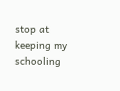stop at keeping my schooling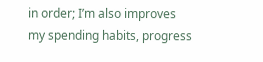in order; I’m also improves my spending habits, progress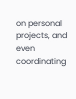on personal projects, and even coordinating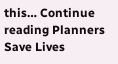this… Continue reading Planners Save Lives